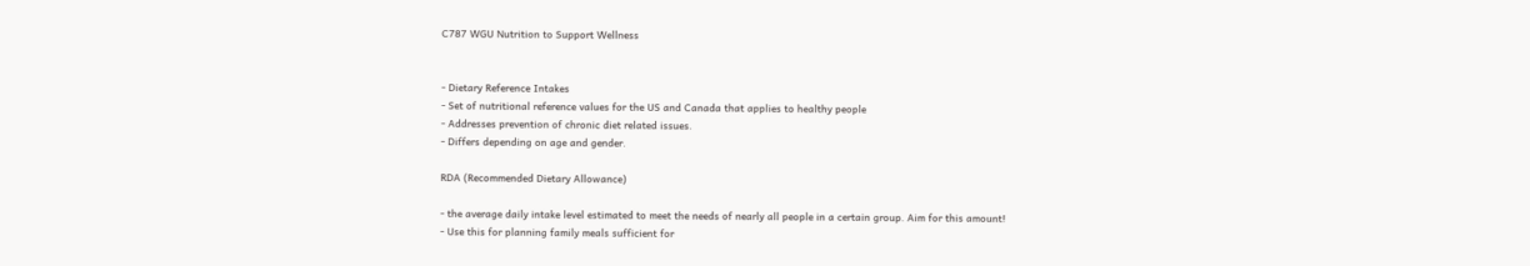C787 WGU Nutrition to Support Wellness


- Dietary Reference Intakes
- Set of nutritional reference values for the US and Canada that applies to healthy people
- Addresses prevention of chronic diet related issues.
- Differs depending on age and gender.

RDA (Recommended Dietary Allowance)

- the average daily intake level estimated to meet the needs of nearly all people in a certain group. Aim for this amount!
- Use this for planning family meals sufficient for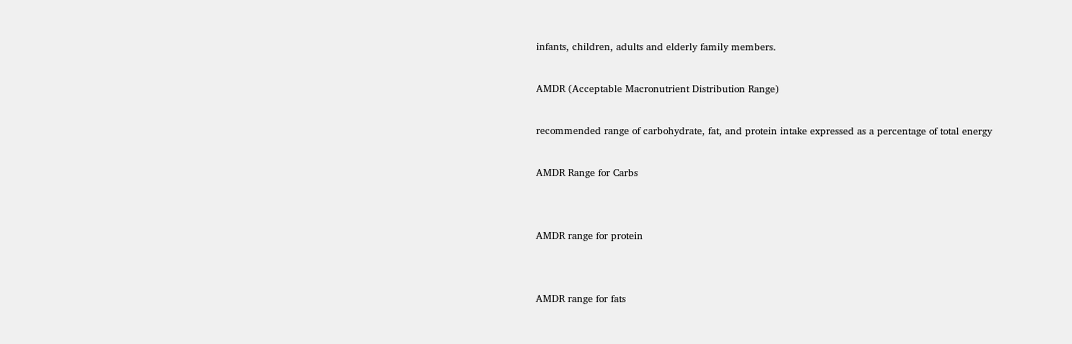infants, children, adults and elderly family members.

AMDR (Acceptable Macronutrient Distribution Range)

recommended range of carbohydrate, fat, and protein intake expressed as a percentage of total energy

AMDR Range for Carbs


AMDR range for protein


AMDR range for fats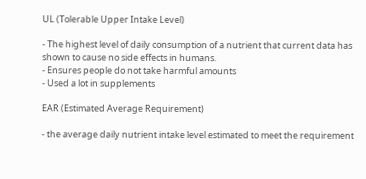UL (Tolerable Upper Intake Level)

- The highest level of daily consumption of a nutrient that current data has shown to cause no side effects in humans.
- Ensures people do not take harmful amounts
- Used a lot in supplements

EAR (Estimated Average Requirement)

- the average daily nutrient intake level estimated to meet the requirement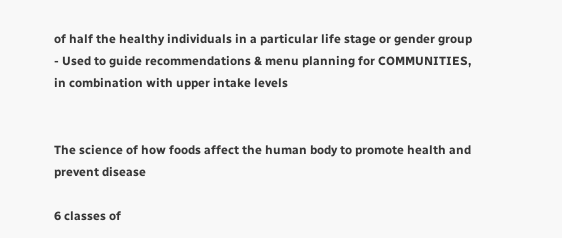of half the healthy individuals in a particular life stage or gender group
- Used to guide recommendations & menu planning for COMMUNITIES, in combination with upper intake levels


The science of how foods affect the human body to promote health and prevent disease

6 classes of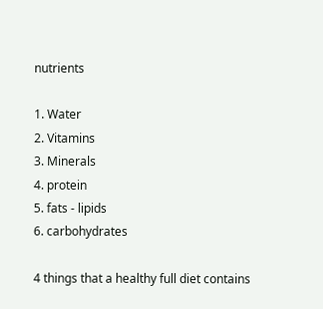nutrients

1. Water
2. Vitamins
3. Minerals
4. protein
5. fats - lipids
6. carbohydrates

4 things that a healthy full diet contains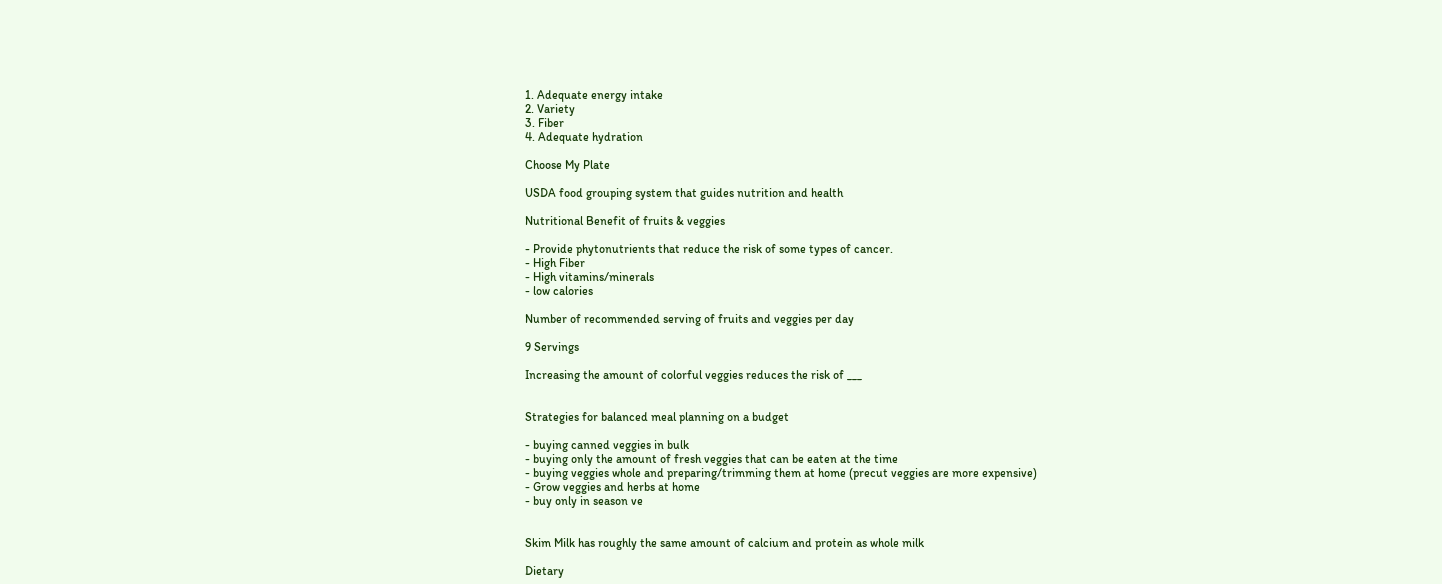1. Adequate energy intake
2. Variety
3. Fiber
4. Adequate hydration

Choose My Plate

USDA food grouping system that guides nutrition and health

Nutritional Benefit of fruits & veggies

- Provide phytonutrients that reduce the risk of some types of cancer.
- High Fiber
- High vitamins/minerals
- low calories

Number of recommended serving of fruits and veggies per day

9 Servings

Increasing the amount of colorful veggies reduces the risk of ___


Strategies for balanced meal planning on a budget

- buying canned veggies in bulk
- buying only the amount of fresh veggies that can be eaten at the time
- buying veggies whole and preparing/trimming them at home (precut veggies are more expensive)
- Grow veggies and herbs at home
- buy only in season ve


Skim Milk has roughly the same amount of calcium and protein as whole milk

Dietary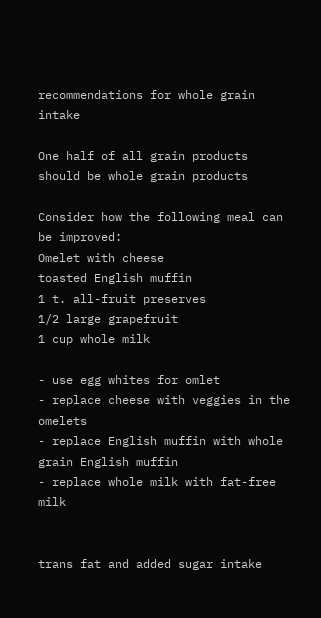recommendations for whole grain intake

One half of all grain products should be whole grain products

Consider how the following meal can be improved:
Omelet with cheese
toasted English muffin
1 t. all-fruit preserves
1/2 large grapefruit
1 cup whole milk

- use egg whites for omlet
- replace cheese with veggies in the omelets
- replace English muffin with whole grain English muffin
- replace whole milk with fat-free milk


trans fat and added sugar intake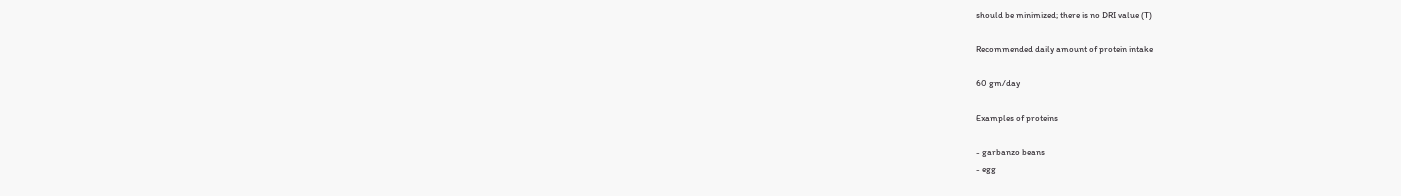should be minimized; there is no DRI value (T)

Recommended daily amount of protein intake

60 gm/day

Examples of proteins

- garbanzo beans
- egg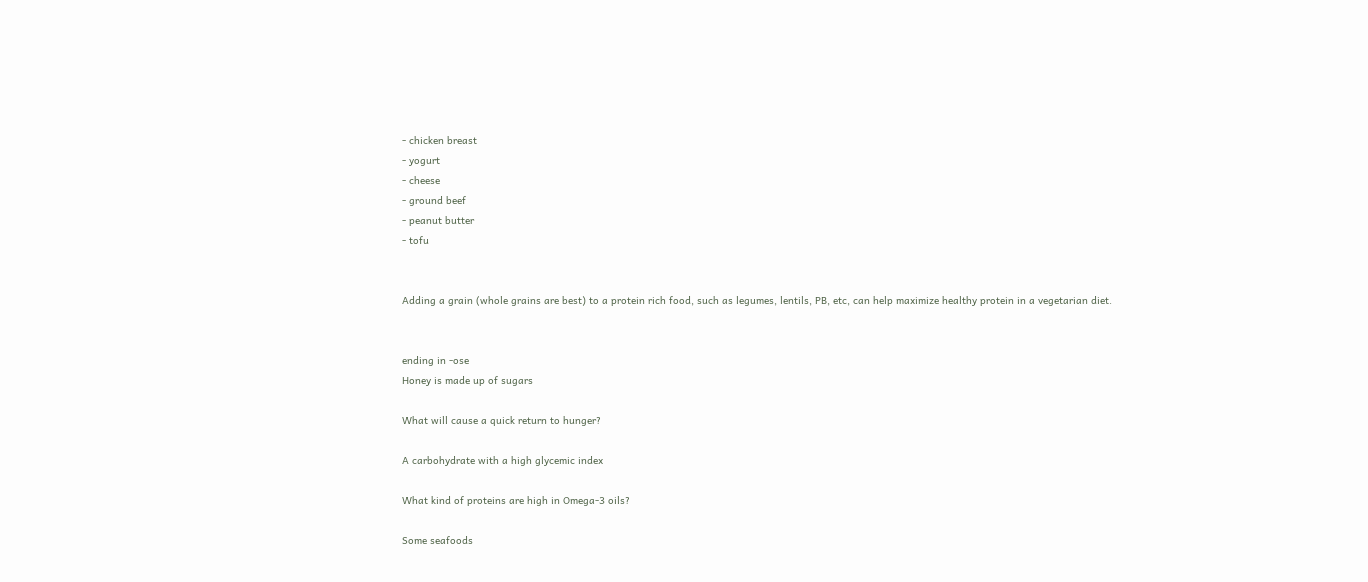- chicken breast
- yogurt
- cheese
- ground beef
- peanut butter
- tofu


Adding a grain (whole grains are best) to a protein rich food, such as legumes, lentils, PB, etc, can help maximize healthy protein in a vegetarian diet.


ending in -ose
Honey is made up of sugars

What will cause a quick return to hunger?

A carbohydrate with a high glycemic index

What kind of proteins are high in Omega-3 oils?

Some seafoods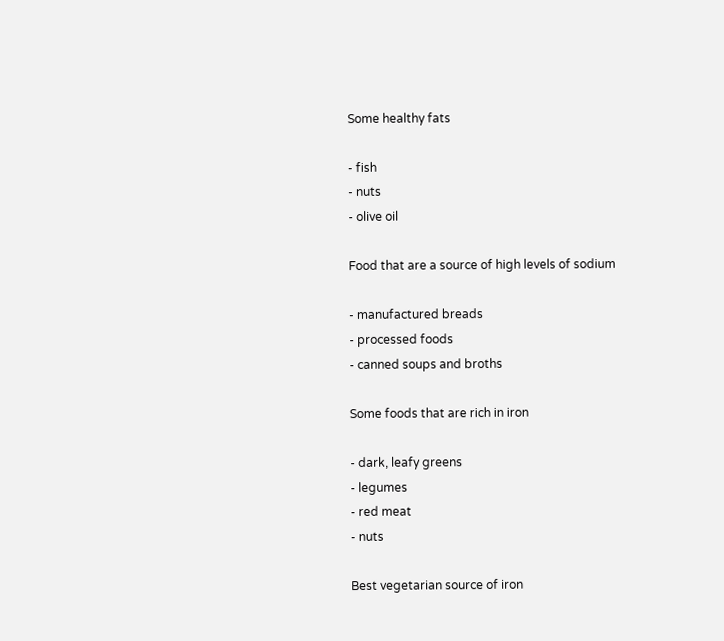Some healthy fats

- fish
- nuts
- olive oil

Food that are a source of high levels of sodium

- manufactured breads
- processed foods
- canned soups and broths

Some foods that are rich in iron

- dark, leafy greens
- legumes
- red meat
- nuts

Best vegetarian source of iron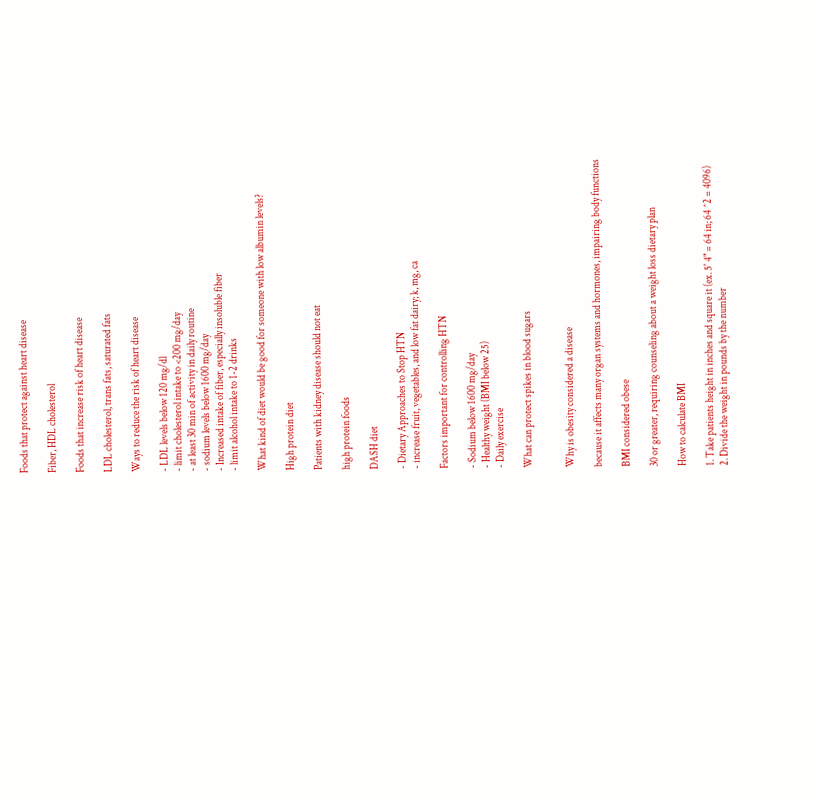Foods that protect against heart disease

Fiber, HDL cholesterol

Foods that increase risk of heart disease

LDL cholesterol, trans fats, saturated fats

Ways to reduce the risk of heart disease

- LDL levels below 120 mg/dl
- limit cholesterol intake to <200 mg/day
- at least 30 min of activity in daily routine
- sodium levels below 1600 mg/day
- Increased intake of fiber, especially insoluble fiber
- limit alcohol intake to 1-2 drinks

What kind of diet would be good for someone with low albumin levels?

High protein diet

Patients with kidney disease should not eat

high protein foods

DASH diet

- Dietary Approaches to Stop HTN
- increase fruit, vegetables, and low fat dairy; k, mg, ca

Factors important for controlling HTN

- Sodium below 1600 mg/day
- Healthy weight (BMI below 25)
- Daily exercise

What can protect spikes in blood sugars


Why is obesity considered a disease

because it affects many organ systems and hormones, impairing body functions

BMI considered obese

30 or greater, requiring counseling about a weight loss dietary plan

How to calculate BMI

1. Take patients height in inches and square it (ex. 5' 4" = 64 in; 64 ^2 = 4096)
2. Divide the weight in pounds by the number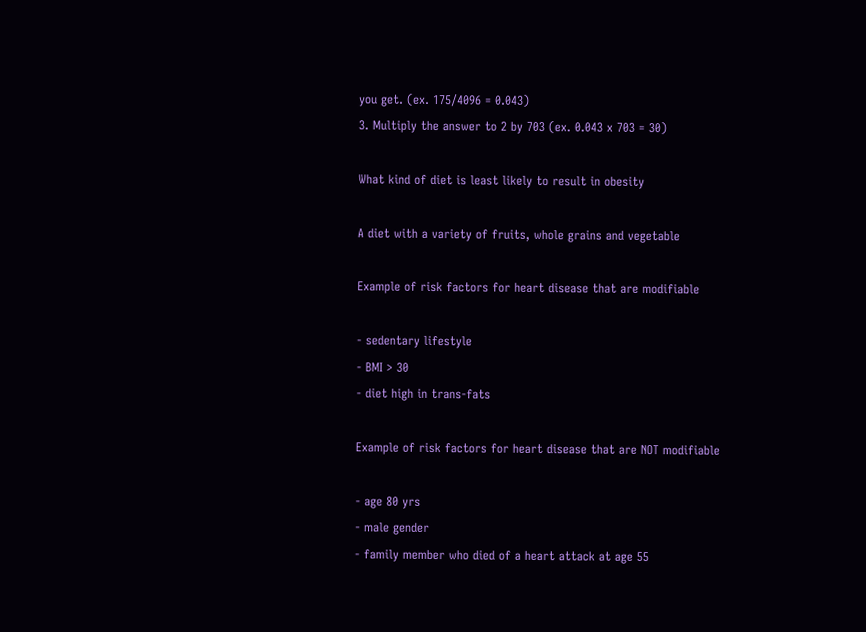you get. (ex. 175/4096 = 0.043)
3. Multiply the answer to 2 by 703 (ex. 0.043 x 703 = 30)

What kind of diet is least likely to result in obesity

A diet with a variety of fruits, whole grains and vegetable

Example of risk factors for heart disease that are modifiable

- sedentary lifestyle
- BMI > 30
- diet high in trans-fats

Example of risk factors for heart disease that are NOT modifiable

- age 80 yrs
- male gender
- family member who died of a heart attack at age 55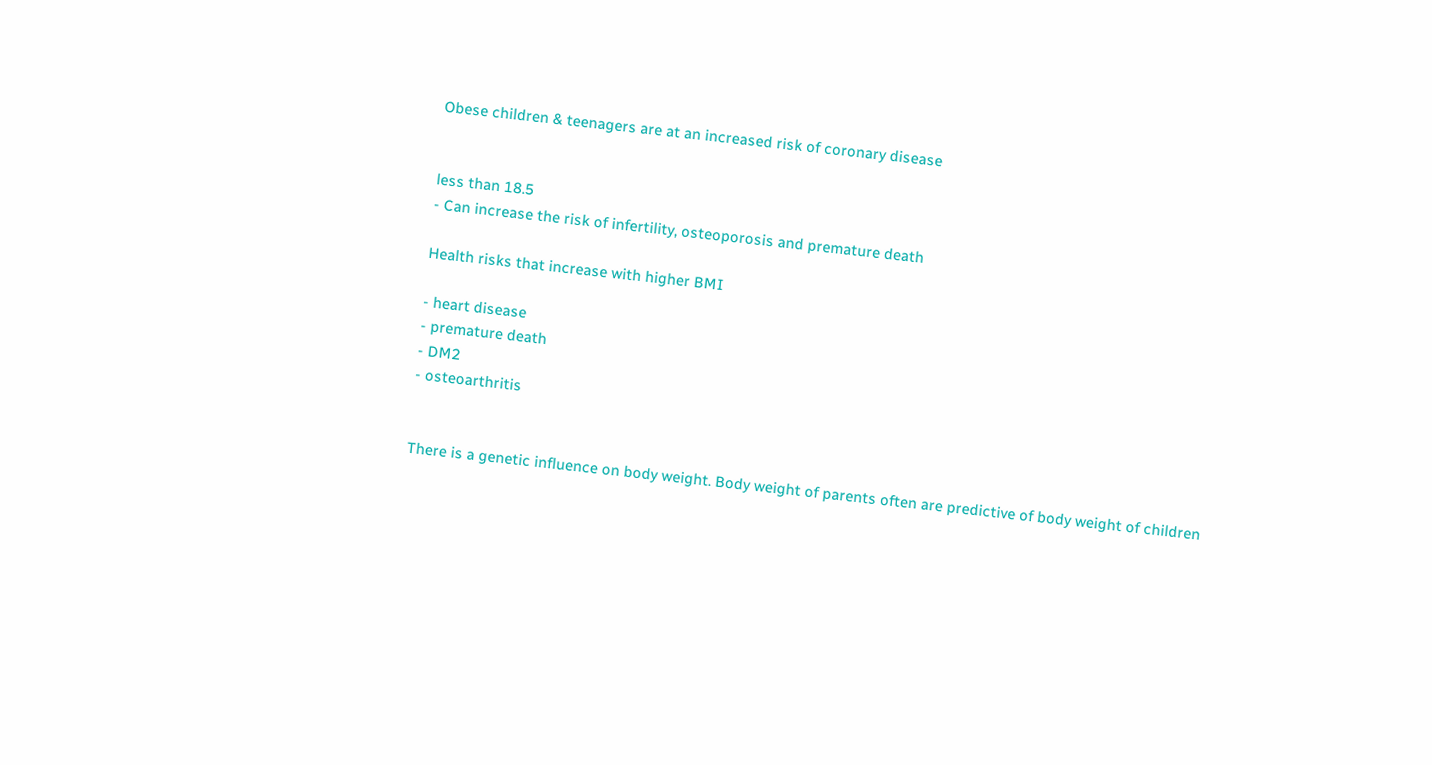Obese children & teenagers are at an increased risk of coronary disease


less than 18.5
- Can increase the risk of infertility, osteoporosis and premature death

Health risks that increase with higher BMI

- heart disease
- premature death
- DM2
- osteoarthritis


There is a genetic influence on body weight. Body weight of parents often are predictive of body weight of children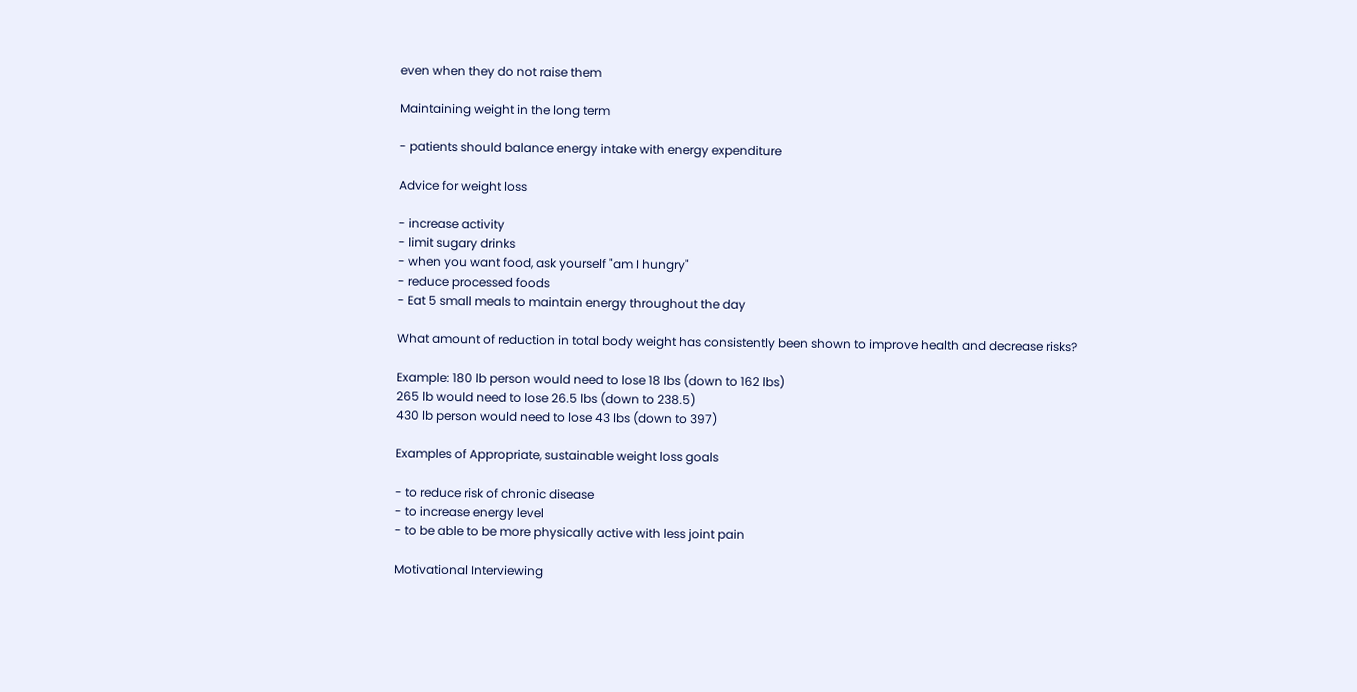even when they do not raise them

Maintaining weight in the long term

- patients should balance energy intake with energy expenditure

Advice for weight loss

- increase activity
- limit sugary drinks
- when you want food, ask yourself "am I hungry"
- reduce processed foods
- Eat 5 small meals to maintain energy throughout the day

What amount of reduction in total body weight has consistently been shown to improve health and decrease risks?

Example: 180 lb person would need to lose 18 lbs (down to 162 lbs)
265 lb would need to lose 26.5 lbs (down to 238.5)
430 lb person would need to lose 43 lbs (down to 397)

Examples of Appropriate, sustainable weight loss goals

- to reduce risk of chronic disease
- to increase energy level
- to be able to be more physically active with less joint pain

Motivational Interviewing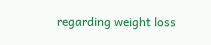regarding weight loss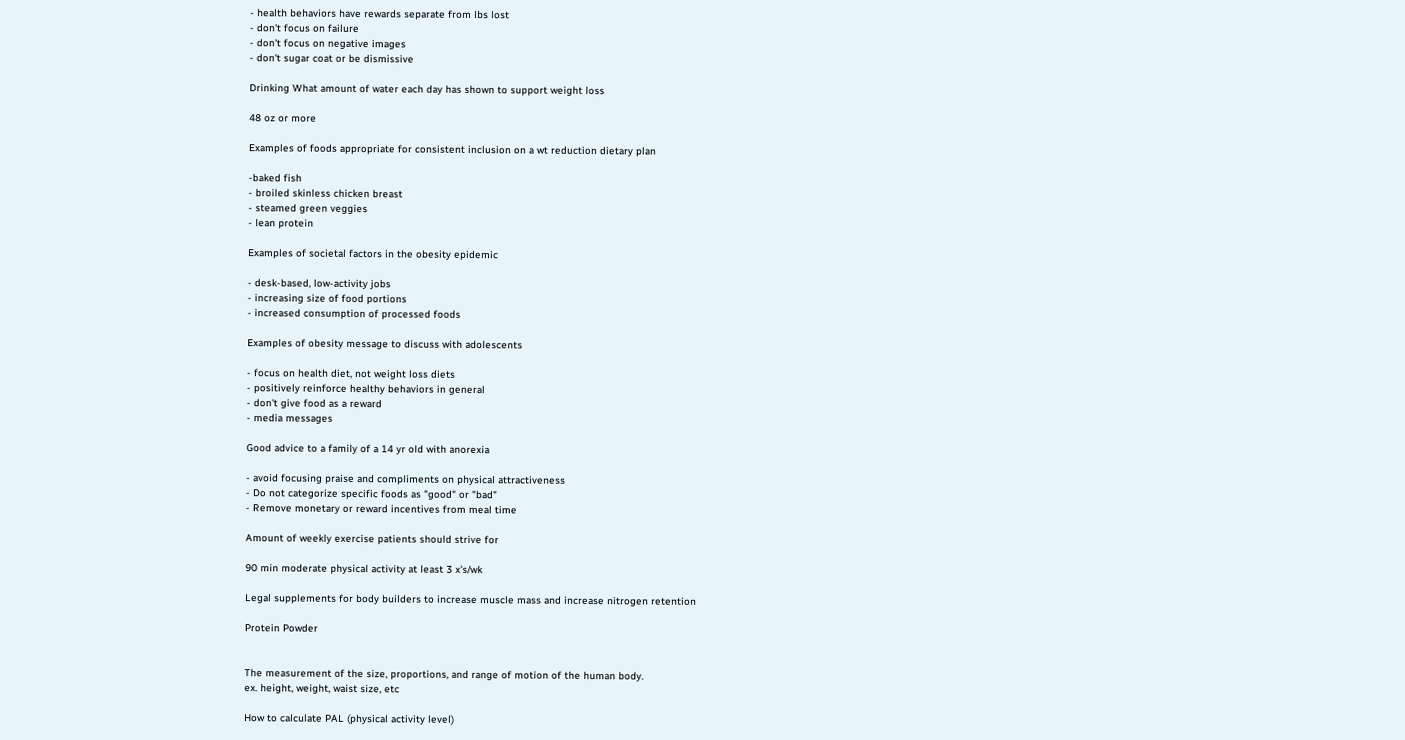- health behaviors have rewards separate from lbs lost
- don't focus on failure
- don't focus on negative images
- don't sugar coat or be dismissive

Drinking What amount of water each day has shown to support weight loss

48 oz or more

Examples of foods appropriate for consistent inclusion on a wt reduction dietary plan

-baked fish
- broiled skinless chicken breast
- steamed green veggies
- lean protein

Examples of societal factors in the obesity epidemic

- desk-based, low-activity jobs
- increasing size of food portions
- increased consumption of processed foods

Examples of obesity message to discuss with adolescents

- focus on health diet, not weight loss diets
- positively reinforce healthy behaviors in general
- don't give food as a reward
- media messages

Good advice to a family of a 14 yr old with anorexia

- avoid focusing praise and compliments on physical attractiveness
- Do not categorize specific foods as "good" or "bad"
- Remove monetary or reward incentives from meal time

Amount of weekly exercise patients should strive for

90 min moderate physical activity at least 3 x's/wk

Legal supplements for body builders to increase muscle mass and increase nitrogen retention

Protein Powder


The measurement of the size, proportions, and range of motion of the human body.
ex. height, weight, waist size, etc

How to calculate PAL (physical activity level)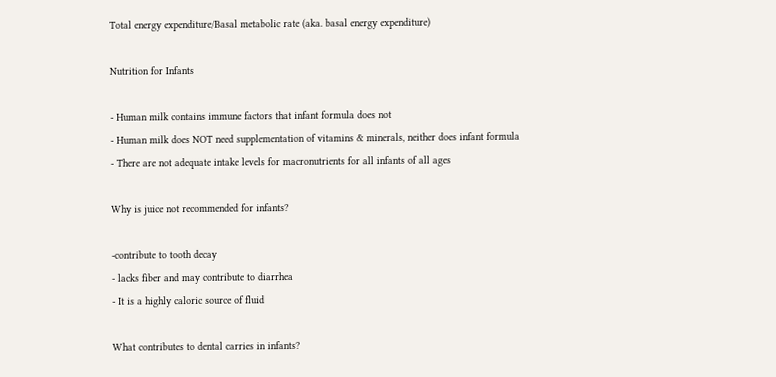Total energy expenditure/Basal metabolic rate (aka. basal energy expenditure)

Nutrition for Infants

- Human milk contains immune factors that infant formula does not
- Human milk does NOT need supplementation of vitamins & minerals, neither does infant formula
- There are not adequate intake levels for macronutrients for all infants of all ages

Why is juice not recommended for infants?

-contribute to tooth decay
- lacks fiber and may contribute to diarrhea
- It is a highly caloric source of fluid

What contributes to dental carries in infants?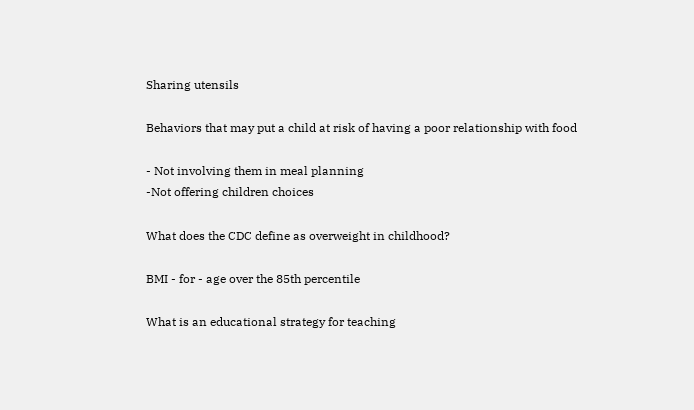Sharing utensils

Behaviors that may put a child at risk of having a poor relationship with food

- Not involving them in meal planning
-Not offering children choices

What does the CDC define as overweight in childhood?

BMI - for - age over the 85th percentile

What is an educational strategy for teaching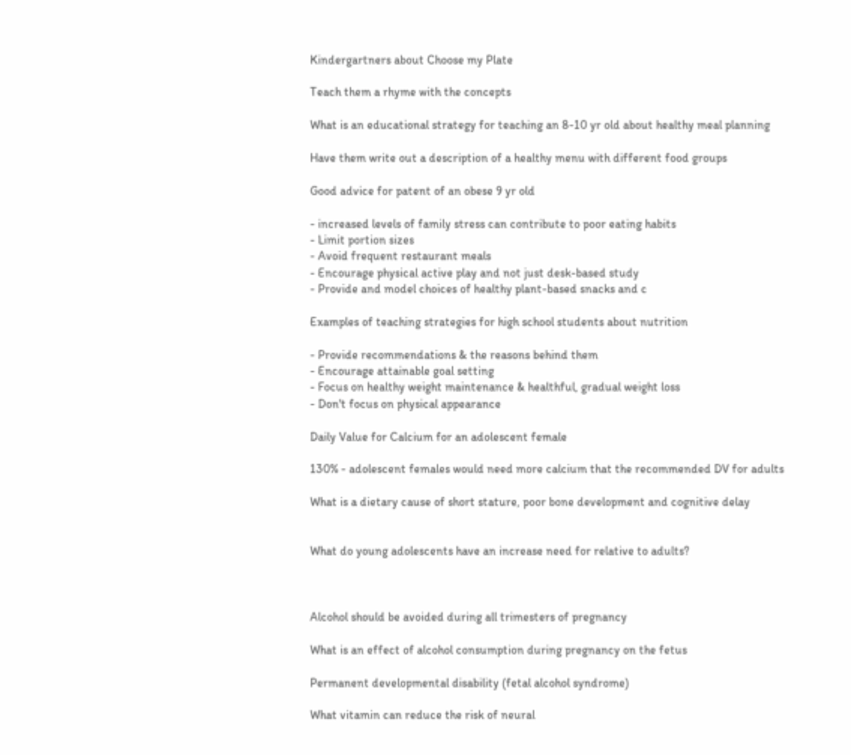Kindergartners about Choose my Plate

Teach them a rhyme with the concepts

What is an educational strategy for teaching an 8-10 yr old about healthy meal planning

Have them write out a description of a healthy menu with different food groups

Good advice for patent of an obese 9 yr old

- increased levels of family stress can contribute to poor eating habits
- Limit portion sizes
- Avoid frequent restaurant meals
- Encourage physical active play and not just desk-based study
- Provide and model choices of healthy plant-based snacks and c

Examples of teaching strategies for high school students about nutrition

- Provide recommendations & the reasons behind them
- Encourage attainable goal setting
- Focus on healthy weight maintenance & healthful, gradual weight loss
- Don't focus on physical appearance

Daily Value for Calcium for an adolescent female

130% - adolescent females would need more calcium that the recommended DV for adults

What is a dietary cause of short stature, poor bone development and cognitive delay


What do young adolescents have an increase need for relative to adults?



Alcohol should be avoided during all trimesters of pregnancy

What is an effect of alcohol consumption during pregnancy on the fetus

Permanent developmental disability (fetal alcohol syndrome)

What vitamin can reduce the risk of neural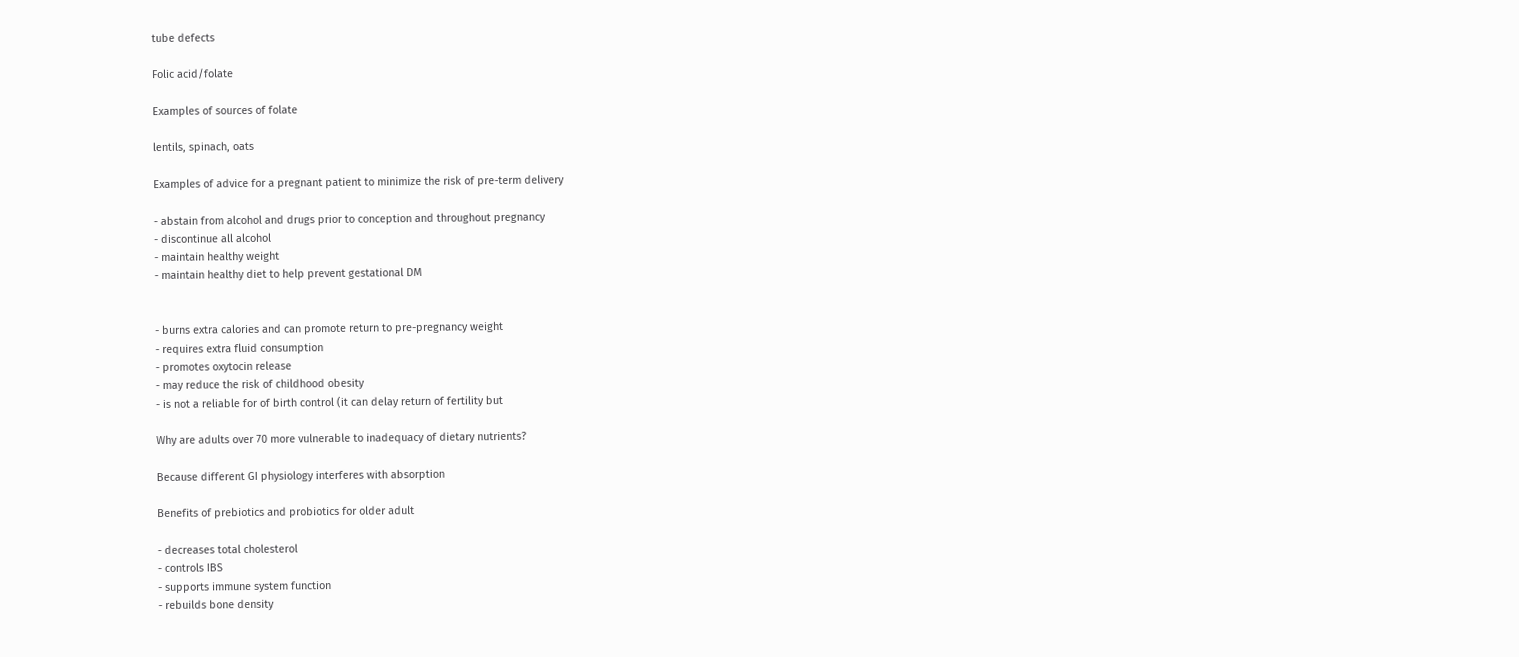tube defects

Folic acid/folate

Examples of sources of folate

lentils, spinach, oats

Examples of advice for a pregnant patient to minimize the risk of pre-term delivery

- abstain from alcohol and drugs prior to conception and throughout pregnancy
- discontinue all alcohol
- maintain healthy weight
- maintain healthy diet to help prevent gestational DM


- burns extra calories and can promote return to pre-pregnancy weight
- requires extra fluid consumption
- promotes oxytocin release
- may reduce the risk of childhood obesity
- is not a reliable for of birth control (it can delay return of fertility but

Why are adults over 70 more vulnerable to inadequacy of dietary nutrients?

Because different GI physiology interferes with absorption

Benefits of prebiotics and probiotics for older adult

- decreases total cholesterol
- controls IBS
- supports immune system function
- rebuilds bone density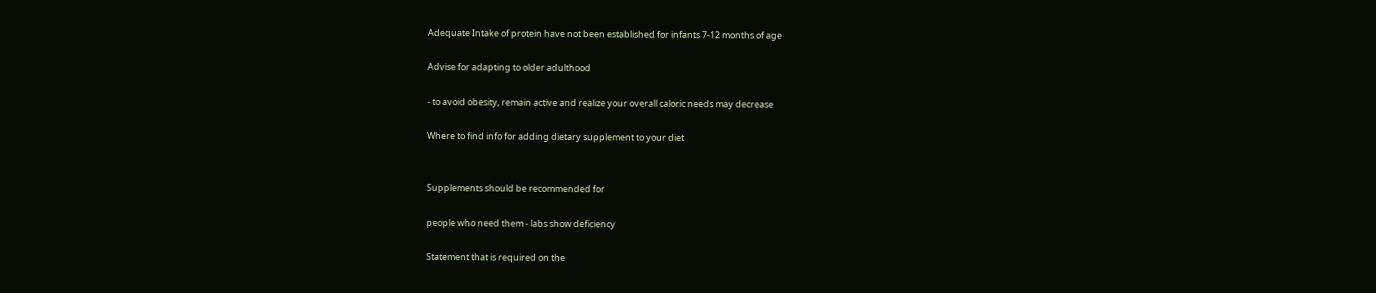Adequate Intake of protein have not been established for infants 7-12 months of age

Advise for adapting to older adulthood

- to avoid obesity, remain active and realize your overall caloric needs may decrease

Where to find info for adding dietary supplement to your diet


Supplements should be recommended for

people who need them - labs show deficiency

Statement that is required on the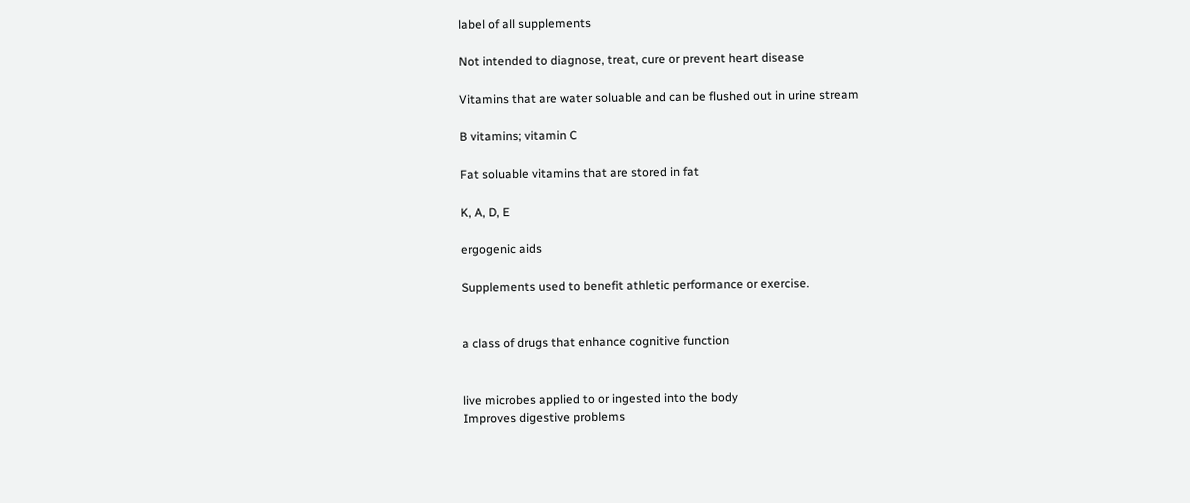label of all supplements

Not intended to diagnose, treat, cure or prevent heart disease

Vitamins that are water soluable and can be flushed out in urine stream

B vitamins; vitamin C

Fat soluable vitamins that are stored in fat

K, A, D, E

ergogenic aids

Supplements used to benefit athletic performance or exercise.


a class of drugs that enhance cognitive function


live microbes applied to or ingested into the body
Improves digestive problems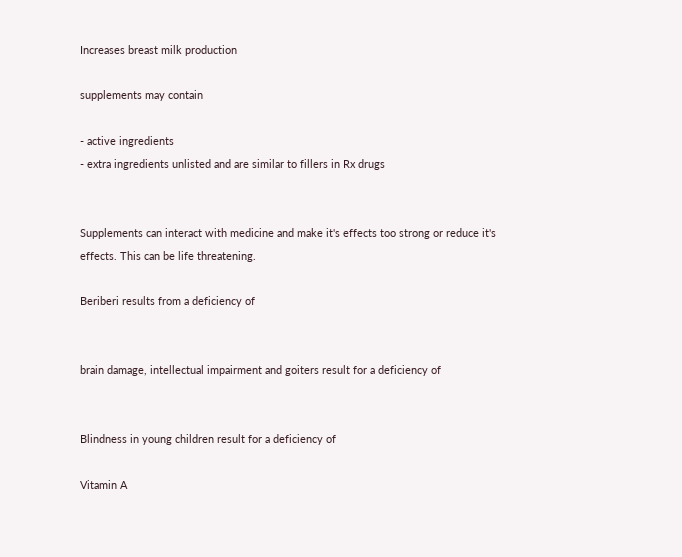Increases breast milk production

supplements may contain

- active ingredients
- extra ingredients unlisted and are similar to fillers in Rx drugs


Supplements can interact with medicine and make it's effects too strong or reduce it's effects. This can be life threatening.

Beriberi results from a deficiency of


brain damage, intellectual impairment and goiters result for a deficiency of


Blindness in young children result for a deficiency of

Vitamin A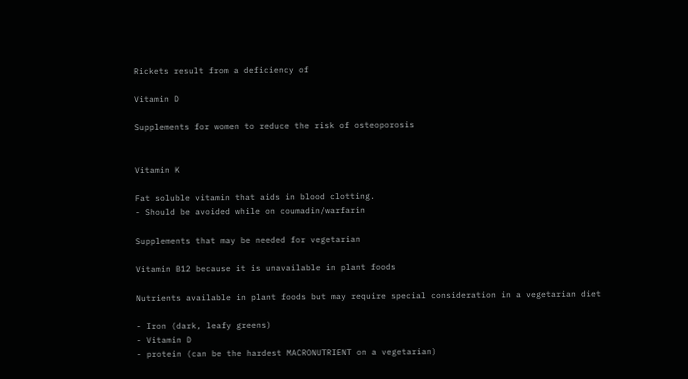Rickets result from a deficiency of

Vitamin D

Supplements for women to reduce the risk of osteoporosis


Vitamin K

Fat soluble vitamin that aids in blood clotting.
- Should be avoided while on coumadin/warfarin

Supplements that may be needed for vegetarian

Vitamin B12 because it is unavailable in plant foods

Nutrients available in plant foods but may require special consideration in a vegetarian diet

- Iron (dark, leafy greens)
- Vitamin D
- protein (can be the hardest MACRONUTRIENT on a vegetarian)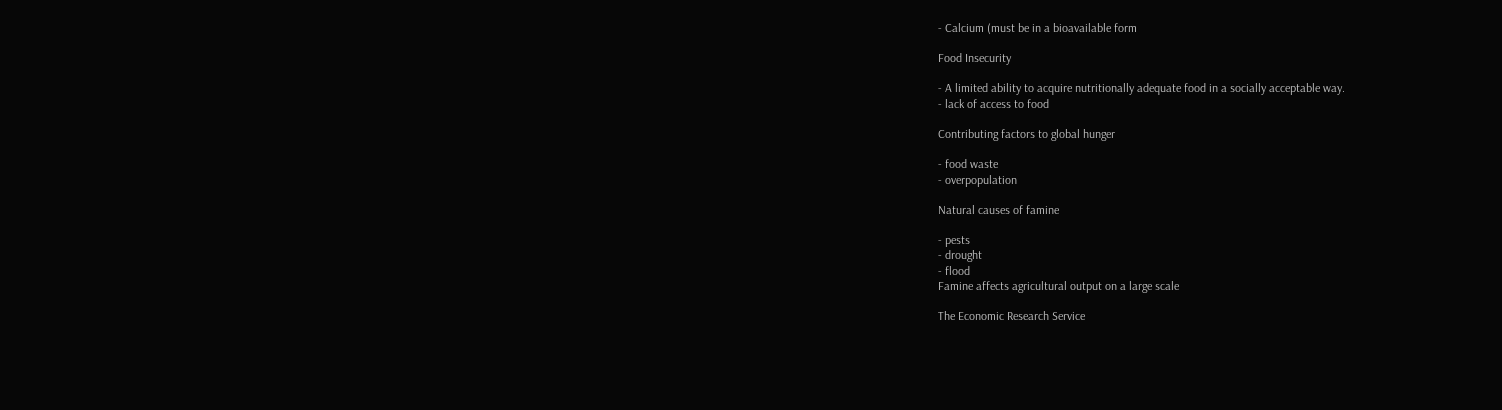- Calcium (must be in a bioavailable form

Food Insecurity

- A limited ability to acquire nutritionally adequate food in a socially acceptable way.
- lack of access to food

Contributing factors to global hunger

- food waste
- overpopulation

Natural causes of famine

- pests
- drought
- flood
Famine affects agricultural output on a large scale

The Economic Research Service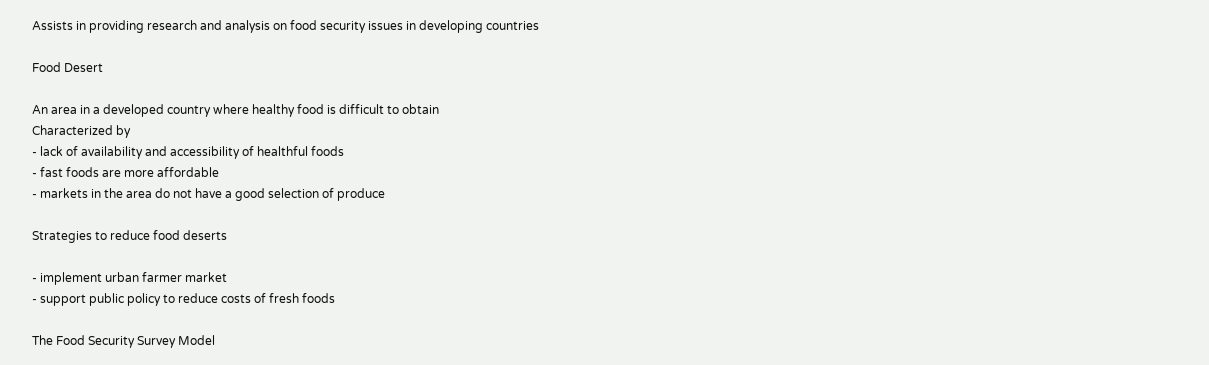Assists in providing research and analysis on food security issues in developing countries

Food Desert

An area in a developed country where healthy food is difficult to obtain
Characterized by
- lack of availability and accessibility of healthful foods
- fast foods are more affordable
- markets in the area do not have a good selection of produce

Strategies to reduce food deserts

- implement urban farmer market
- support public policy to reduce costs of fresh foods

The Food Security Survey Model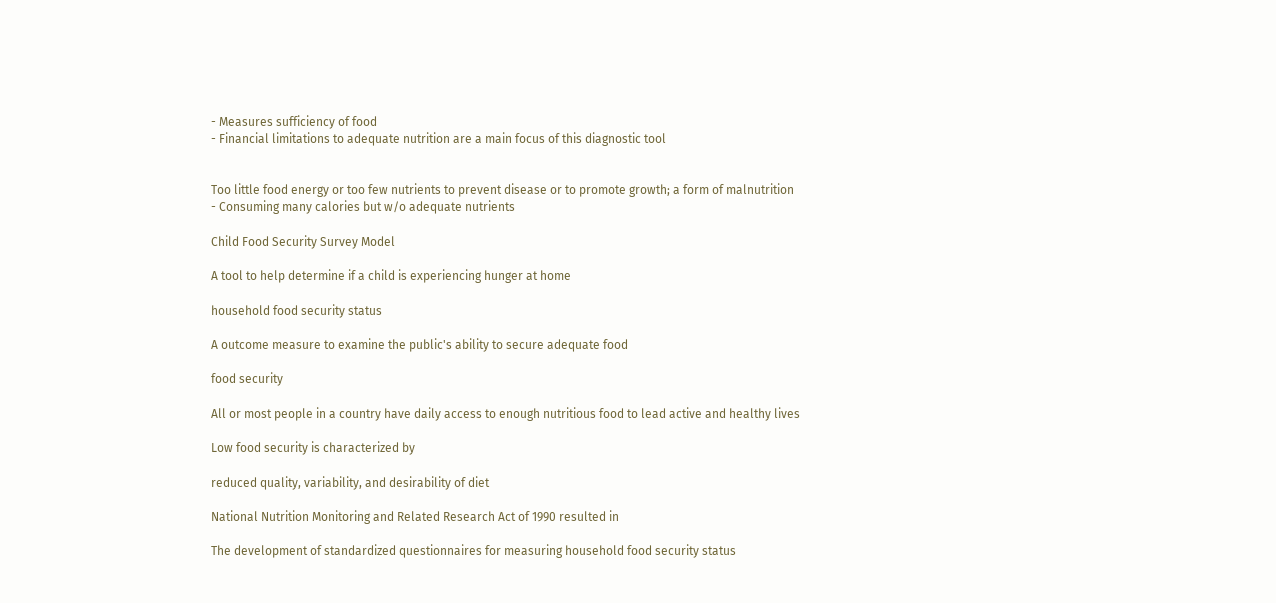- Measures sufficiency of food
- Financial limitations to adequate nutrition are a main focus of this diagnostic tool


Too little food energy or too few nutrients to prevent disease or to promote growth; a form of malnutrition
- Consuming many calories but w/o adequate nutrients

Child Food Security Survey Model

A tool to help determine if a child is experiencing hunger at home

household food security status

A outcome measure to examine the public's ability to secure adequate food

food security

All or most people in a country have daily access to enough nutritious food to lead active and healthy lives

Low food security is characterized by

reduced quality, variability, and desirability of diet

National Nutrition Monitoring and Related Research Act of 1990 resulted in

The development of standardized questionnaires for measuring household food security status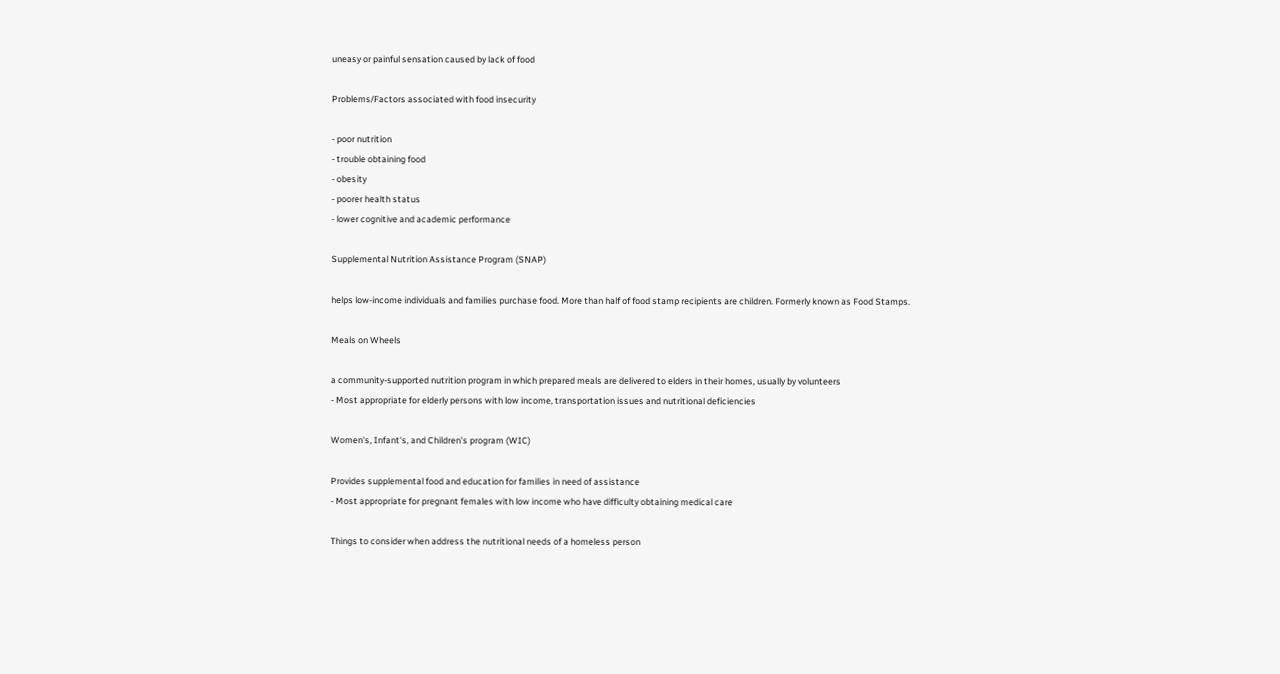uneasy or painful sensation caused by lack of food

Problems/Factors associated with food insecurity

- poor nutrition
- trouble obtaining food
- obesity
- poorer health status
- lower cognitive and academic performance

Supplemental Nutrition Assistance Program (SNAP)

helps low-income individuals and families purchase food. More than half of food stamp recipients are children. Formerly known as Food Stamps.

Meals on Wheels

a community-supported nutrition program in which prepared meals are delivered to elders in their homes, usually by volunteers
- Most appropriate for elderly persons with low income, transportation issues and nutritional deficiencies

Women's, Infant's, and Children's program (WIC)

Provides supplemental food and education for families in need of assistance
- Most appropriate for pregnant females with low income who have difficulty obtaining medical care

Things to consider when address the nutritional needs of a homeless person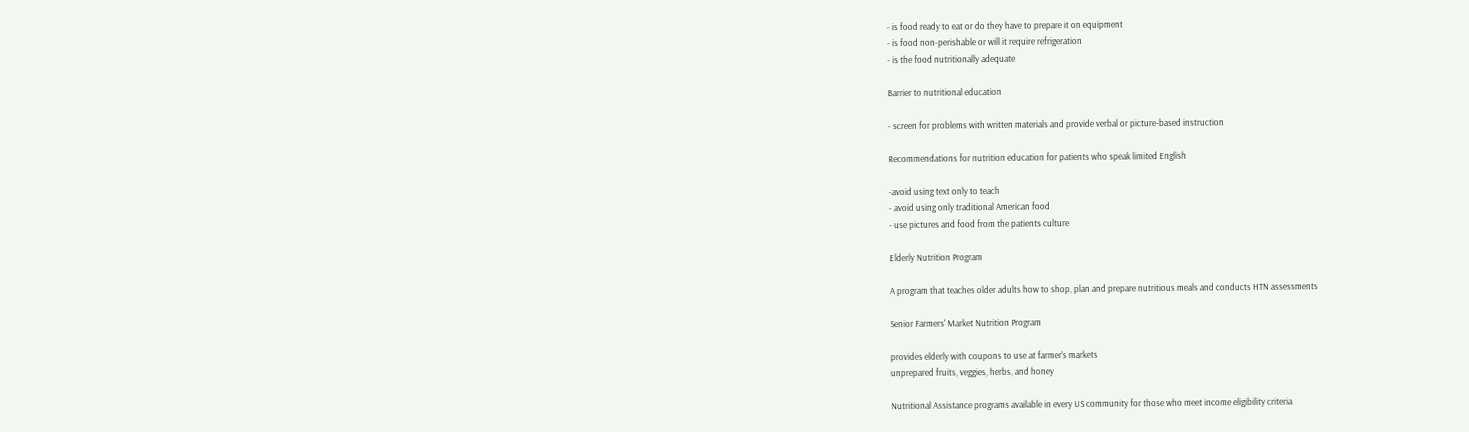- is food ready to eat or do they have to prepare it on equipment
- is food non-perishable or will it require refrigeration
- is the food nutritionally adequate

Barrier to nutritional education

- screen for problems with written materials and provide verbal or picture-based instruction

Recommendations for nutrition education for patients who speak limited English

-avoid using text only to teach
- avoid using only traditional American food
- use pictures and food from the patients culture

Elderly Nutrition Program

A program that teaches older adults how to shop, plan and prepare nutritious meals and conducts HTN assessments

Senior Farmers' Market Nutrition Program

provides elderly with coupons to use at farmer's markets
unprepared fruits, veggies, herbs, and honey

Nutritional Assistance programs available in every US community for those who meet income eligibility criteria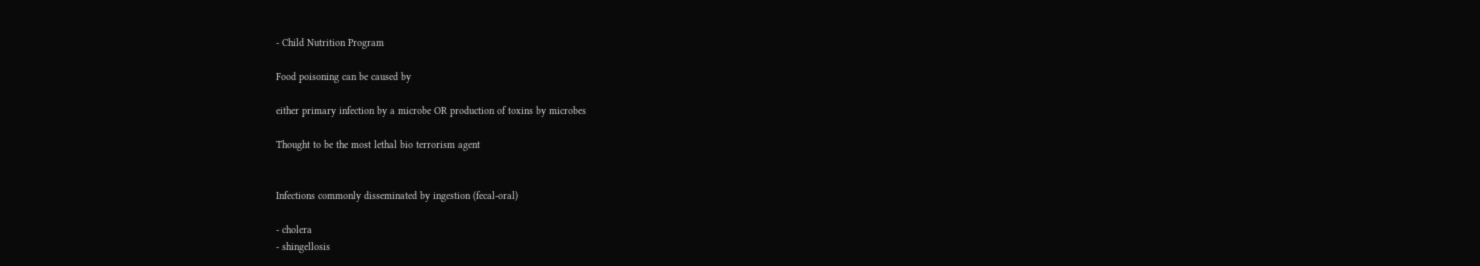- Child Nutrition Program

Food poisoning can be caused by

either primary infection by a microbe OR production of toxins by microbes

Thought to be the most lethal bio terrorism agent


Infections commonly disseminated by ingestion (fecal-oral)

- cholera
- shingellosis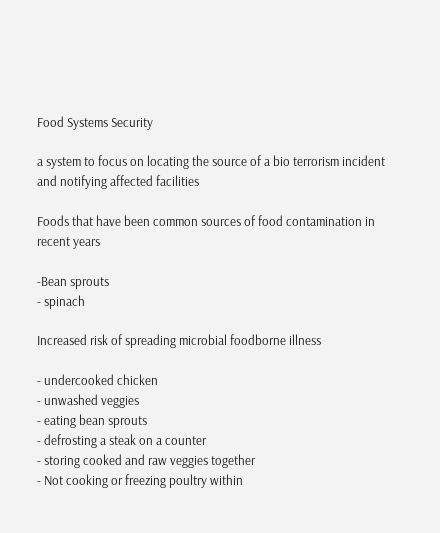Food Systems Security

a system to focus on locating the source of a bio terrorism incident and notifying affected facilities

Foods that have been common sources of food contamination in recent years

-Bean sprouts
- spinach

Increased risk of spreading microbial foodborne illness

- undercooked chicken
- unwashed veggies
- eating bean sprouts
- defrosting a steak on a counter
- storing cooked and raw veggies together
- Not cooking or freezing poultry within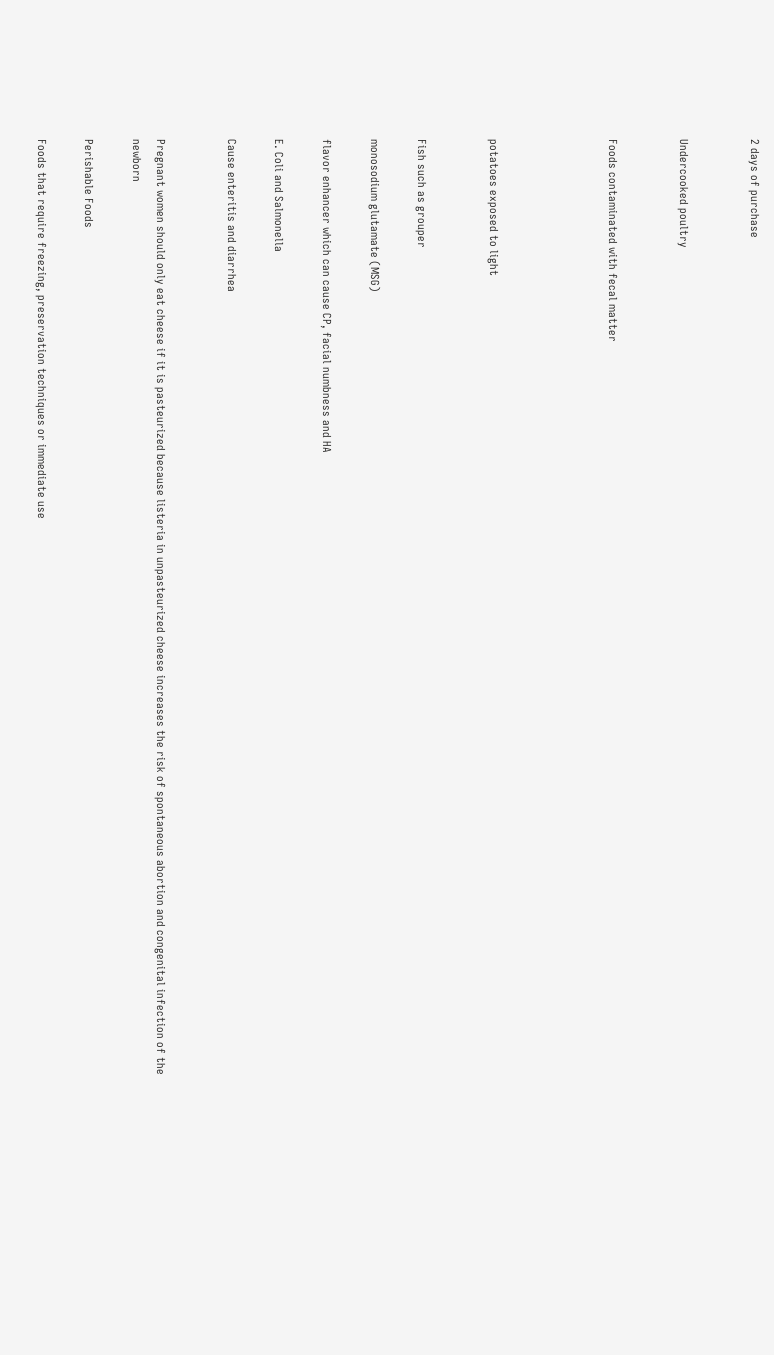2 days of purchase


Undercooked poultry


Foods contaminated with fecal matter




potatoes exposed to light


Fish such as grouper

monosodium glutamate (MSG)

flavor enhancer which can cause CP, facial numbness and HA

E. Coli and Salmonella

Cause enteritis and diarrhea


Pregnant women should only eat cheese if it is pasteurized because listeria in unpasteurized cheese increases the risk of spontaneous abortion and congenital infection of the newborn

Perishable Foods

Foods that require freezing, preservation techniques or immediate use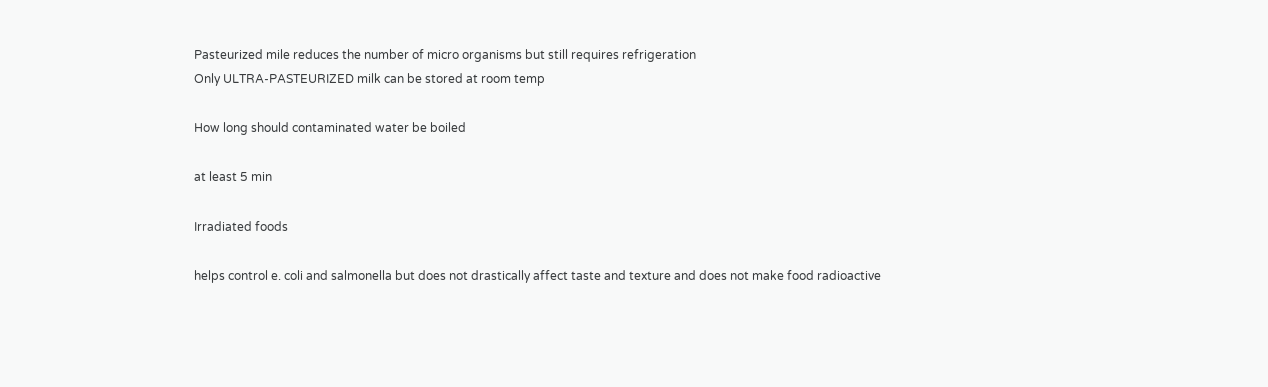Pasteurized mile reduces the number of micro organisms but still requires refrigeration
Only ULTRA-PASTEURIZED milk can be stored at room temp

How long should contaminated water be boiled

at least 5 min

Irradiated foods

helps control e. coli and salmonella but does not drastically affect taste and texture and does not make food radioactive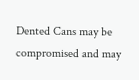Dented Cans may be compromised and may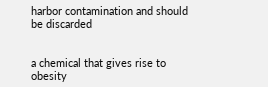harbor contamination and should be discarded


a chemical that gives rise to obesity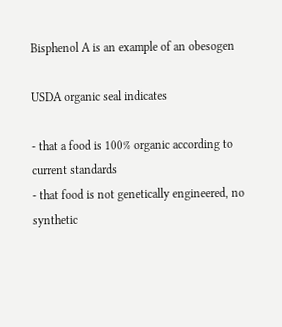Bisphenol A is an example of an obesogen

USDA organic seal indicates

- that a food is 100% organic according to current standards
- that food is not genetically engineered, no synthetic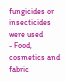fungicides or insecticides were used
- Food, cosmetics and fabric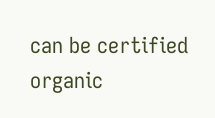can be certified organic